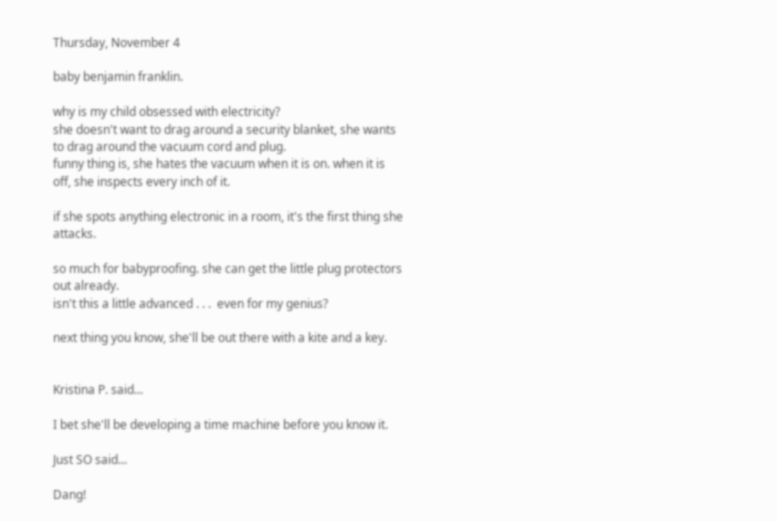Thursday, November 4

baby benjamin franklin.

why is my child obsessed with electricity?
she doesn't want to drag around a security blanket, she wants to drag around the vacuum cord and plug.
funny thing is, she hates the vacuum when it is on. when it is off, she inspects every inch of it.

if she spots anything electronic in a room, it's the first thing she attacks.

so much for babyproofing. she can get the little plug protectors out already.
isn't this a little advanced . . .  even for my genius?

next thing you know, she'll be out there with a kite and a key.


Kristina P. said...

I bet she'll be developing a time machine before you know it.

Just SO said...

Dang!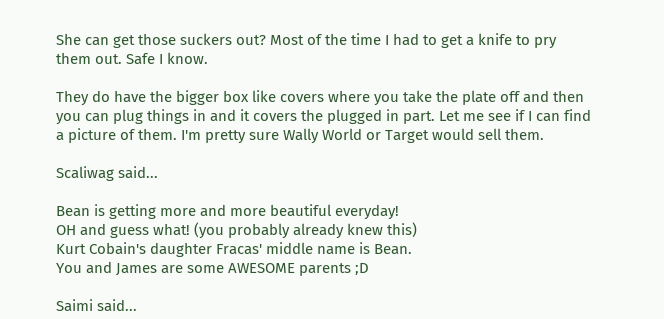She can get those suckers out? Most of the time I had to get a knife to pry them out. Safe I know.

They do have the bigger box like covers where you take the plate off and then you can plug things in and it covers the plugged in part. Let me see if I can find a picture of them. I'm pretty sure Wally World or Target would sell them.

Scaliwag said...

Bean is getting more and more beautiful everyday!
OH and guess what! (you probably already knew this)
Kurt Cobain's daughter Fracas' middle name is Bean.
You and James are some AWESOME parents ;D

Saimi said...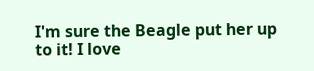I'm sure the Beagle put her up to it! I love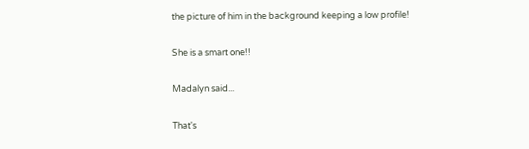the picture of him in the background keeping a low profile!

She is a smart one!!

Madalyn said...

That's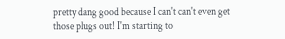pretty dang good because I can't can't even get those plugs out! I'm starting to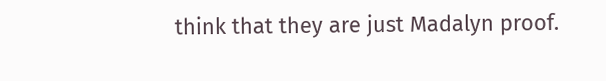think that they are just Madalyn proof.